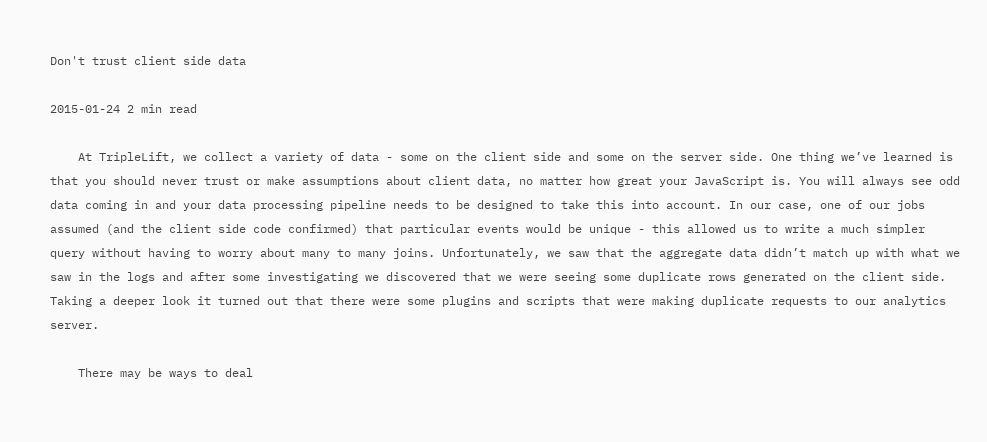Don't trust client side data

2015-01-24 2 min read

    At TripleLift, we collect a variety of data - some on the client side and some on the server side. One thing we’ve learned is that you should never trust or make assumptions about client data, no matter how great your JavaScript is. You will always see odd data coming in and your data processing pipeline needs to be designed to take this into account. In our case, one of our jobs assumed (and the client side code confirmed) that particular events would be unique - this allowed us to write a much simpler query without having to worry about many to many joins. Unfortunately, we saw that the aggregate data didn’t match up with what we saw in the logs and after some investigating we discovered that we were seeing some duplicate rows generated on the client side. Taking a deeper look it turned out that there were some plugins and scripts that were making duplicate requests to our analytics server.

    There may be ways to deal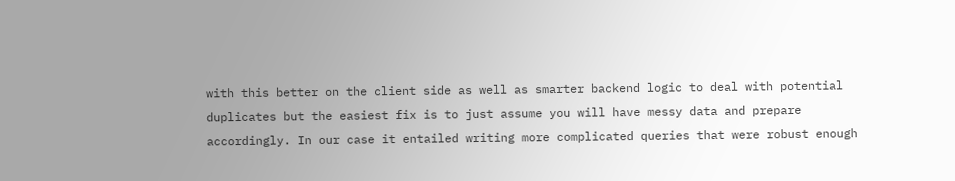with this better on the client side as well as smarter backend logic to deal with potential duplicates but the easiest fix is to just assume you will have messy data and prepare accordingly. In our case it entailed writing more complicated queries that were robust enough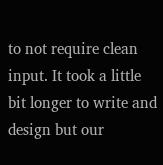to not require clean input. It took a little bit longer to write and design but our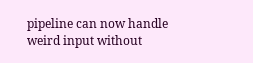pipeline can now handle weird input without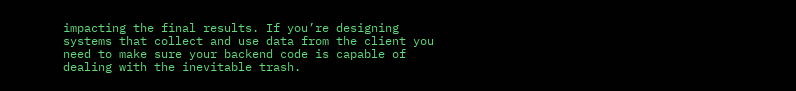impacting the final results. If you’re designing systems that collect and use data from the client you need to make sure your backend code is capable of dealing with the inevitable trash.